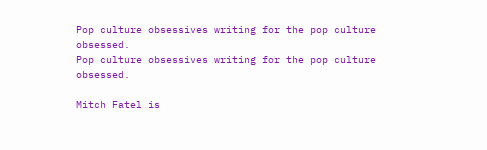Pop culture obsessives writing for the pop culture obsessed.
Pop culture obsessives writing for the pop culture obsessed.

Mitch Fatel is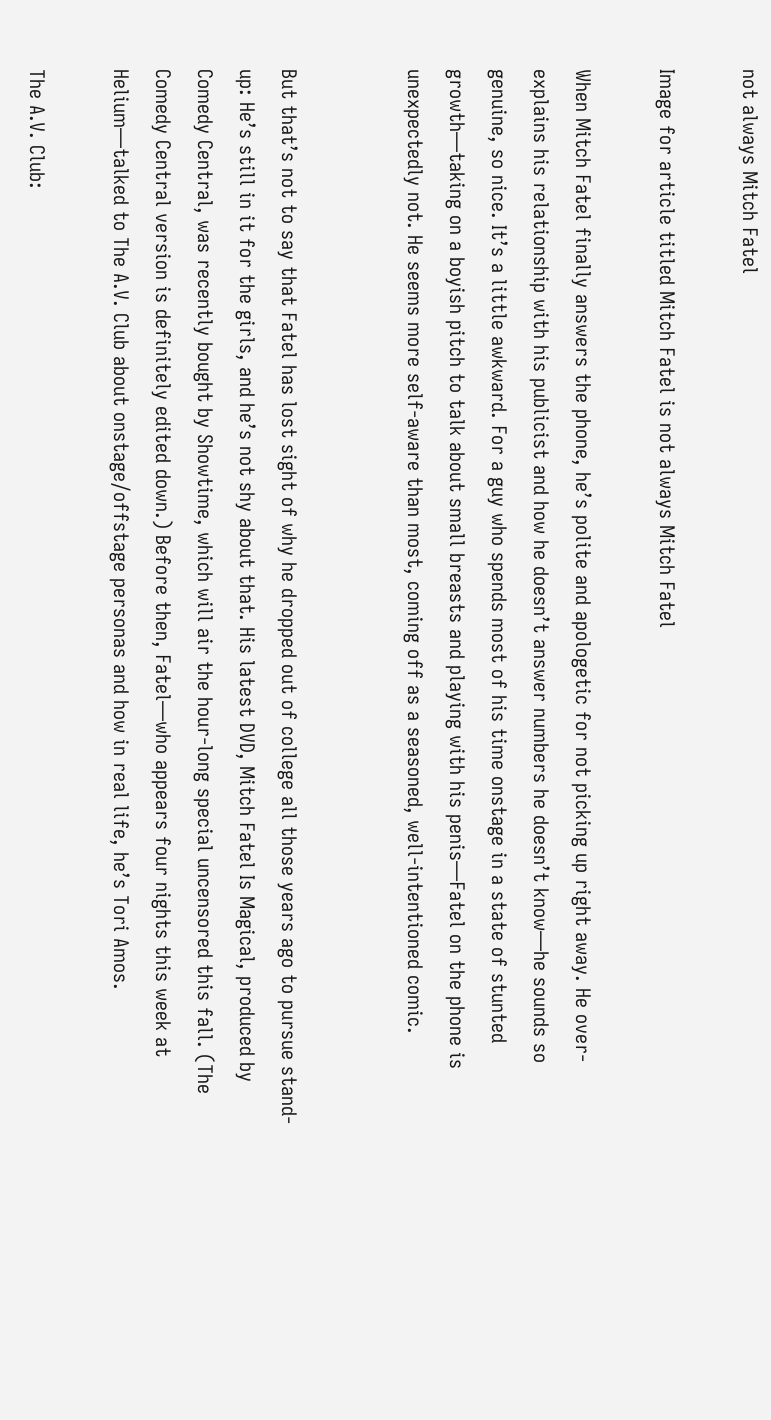not always Mitch Fatel

Image for article titled Mitch Fatel is not always Mitch Fatel

When Mitch Fatel finally answers the phone, he’s polite and apologetic for not picking up right away. He over-explains his relationship with his publicist and how he doesn’t answer numbers he doesn’t know—he sounds so genuine, so nice. It’s a little awkward. For a guy who spends most of his time onstage in a state of stunted growth—taking on a boyish pitch to talk about small breasts and playing with his penis—Fatel on the phone is unexpectedly not. He seems more self-aware than most, coming off as a seasoned, well-intentioned comic.


But that’s not to say that Fatel has lost sight of why he dropped out of college all those years ago to pursue stand-up: He’s still in it for the girls, and he’s not shy about that. His latest DVD, Mitch Fatel Is Magical, produced by Comedy Central, was recently bought by Showtime, which will air the hour-long special uncensored this fall. (The Comedy Central version is definitely edited down.) Before then, Fatel—who appears four nights this week at Helium—talked to The A.V. Club about onstage/offstage personas and how in real life, he’s Tori Amos.

The A.V. Club: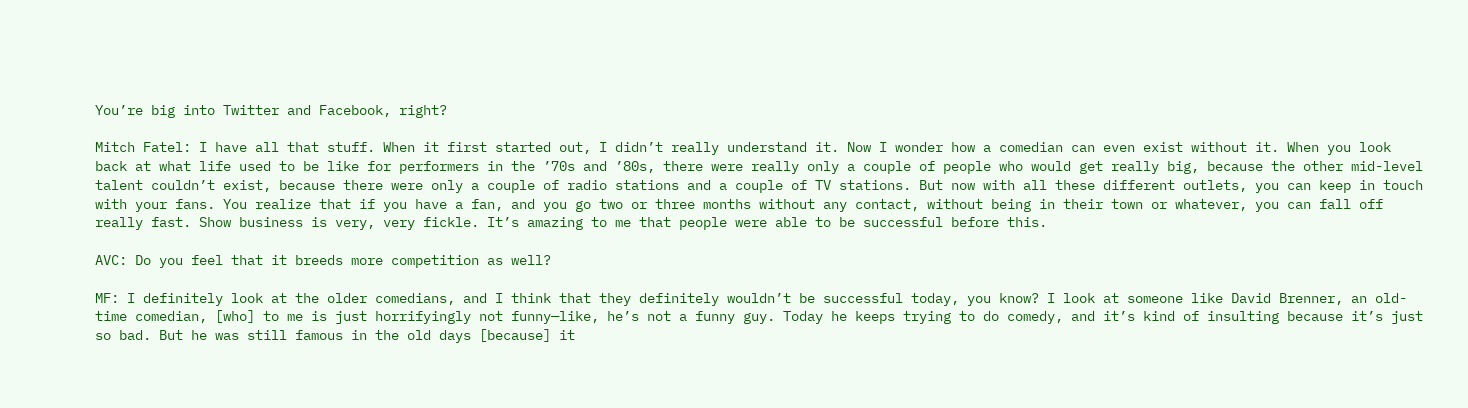You’re big into Twitter and Facebook, right?

Mitch Fatel: I have all that stuff. When it first started out, I didn’t really understand it. Now I wonder how a comedian can even exist without it. When you look back at what life used to be like for performers in the ’70s and ’80s, there were really only a couple of people who would get really big, because the other mid-level talent couldn’t exist, because there were only a couple of radio stations and a couple of TV stations. But now with all these different outlets, you can keep in touch with your fans. You realize that if you have a fan, and you go two or three months without any contact, without being in their town or whatever, you can fall off really fast. Show business is very, very fickle. It’s amazing to me that people were able to be successful before this.

AVC: Do you feel that it breeds more competition as well?

MF: I definitely look at the older comedians, and I think that they definitely wouldn’t be successful today, you know? I look at someone like David Brenner, an old-time comedian, [who] to me is just horrifyingly not funny—like, he’s not a funny guy. Today he keeps trying to do comedy, and it’s kind of insulting because it’s just so bad. But he was still famous in the old days [because] it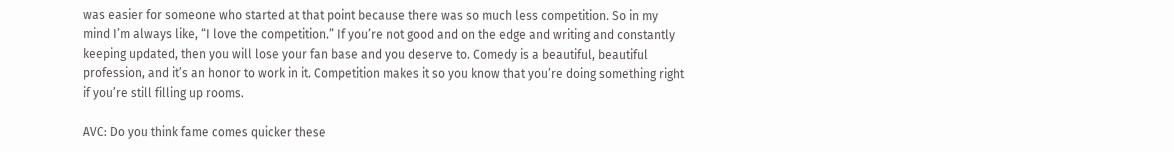was easier for someone who started at that point because there was so much less competition. So in my mind I’m always like, “I love the competition.” If you’re not good and on the edge and writing and constantly keeping updated, then you will lose your fan base and you deserve to. Comedy is a beautiful, beautiful profession, and it’s an honor to work in it. Competition makes it so you know that you’re doing something right if you’re still filling up rooms.

AVC: Do you think fame comes quicker these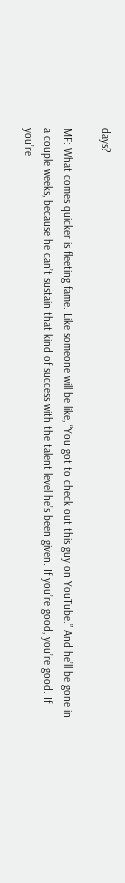days?

MF: What comes quicker is fleeting fame. Like someone will be like, “You got to check out this guy on YouTube.” And he’ll be gone in a couple weeks, because he can’t sustain that kind of success with the talent level he’s been given. If you’re good, you’re good. If you’re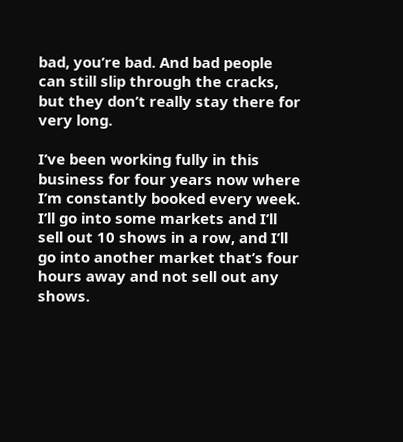bad, you’re bad. And bad people can still slip through the cracks, but they don’t really stay there for very long.

I’ve been working fully in this business for four years now where I’m constantly booked every week. I’ll go into some markets and I’ll sell out 10 shows in a row, and I’ll go into another market that’s four hours away and not sell out any shows.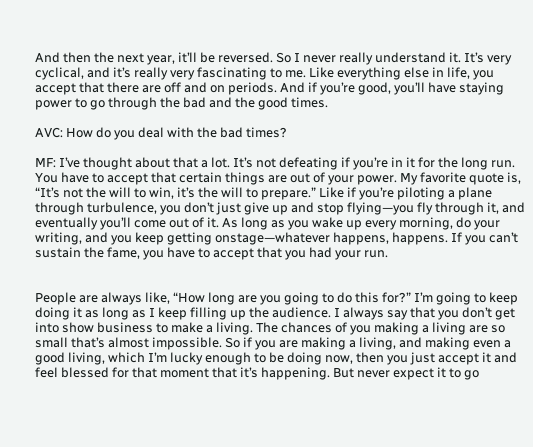And then the next year, it’ll be reversed. So I never really understand it. It’s very cyclical, and it’s really very fascinating to me. Like everything else in life, you accept that there are off and on periods. And if you’re good, you’ll have staying power to go through the bad and the good times.

AVC: How do you deal with the bad times?

MF: I’ve thought about that a lot. It’s not defeating if you’re in it for the long run. You have to accept that certain things are out of your power. My favorite quote is, “It’s not the will to win, it’s the will to prepare.” Like if you’re piloting a plane through turbulence, you don’t just give up and stop flying—you fly through it, and eventually you’ll come out of it. As long as you wake up every morning, do your writing, and you keep getting onstage—whatever happens, happens. If you can’t sustain the fame, you have to accept that you had your run.


People are always like, “How long are you going to do this for?” I’m going to keep doing it as long as I keep filling up the audience. I always say that you don’t get into show business to make a living. The chances of you making a living are so small that’s almost impossible. So if you are making a living, and making even a good living, which I’m lucky enough to be doing now, then you just accept it and feel blessed for that moment that it’s happening. But never expect it to go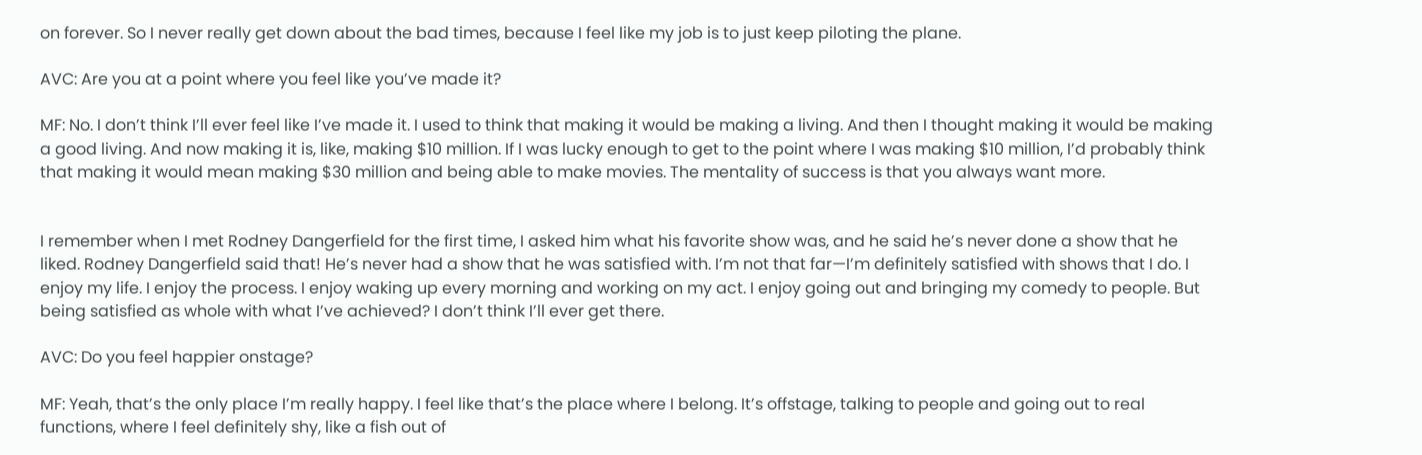on forever. So I never really get down about the bad times, because I feel like my job is to just keep piloting the plane.

AVC: Are you at a point where you feel like you’ve made it?

MF: No. I don’t think I’ll ever feel like I’ve made it. I used to think that making it would be making a living. And then I thought making it would be making a good living. And now making it is, like, making $10 million. If I was lucky enough to get to the point where I was making $10 million, I’d probably think that making it would mean making $30 million and being able to make movies. The mentality of success is that you always want more.


I remember when I met Rodney Dangerfield for the first time, I asked him what his favorite show was, and he said he’s never done a show that he liked. Rodney Dangerfield said that! He’s never had a show that he was satisfied with. I’m not that far—I’m definitely satisfied with shows that I do. I enjoy my life. I enjoy the process. I enjoy waking up every morning and working on my act. I enjoy going out and bringing my comedy to people. But being satisfied as whole with what I’ve achieved? I don’t think I’ll ever get there.

AVC: Do you feel happier onstage?

MF: Yeah, that’s the only place I’m really happy. I feel like that’s the place where I belong. It’s offstage, talking to people and going out to real functions, where I feel definitely shy, like a fish out of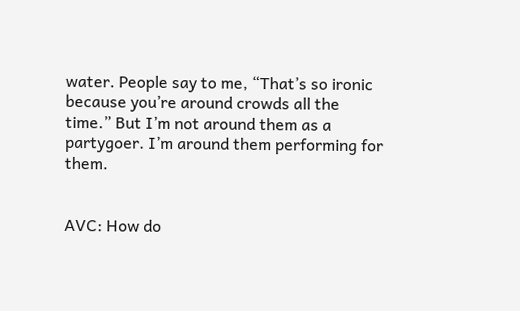water. People say to me, “That’s so ironic because you’re around crowds all the time.” But I’m not around them as a partygoer. I’m around them performing for them.


AVC: How do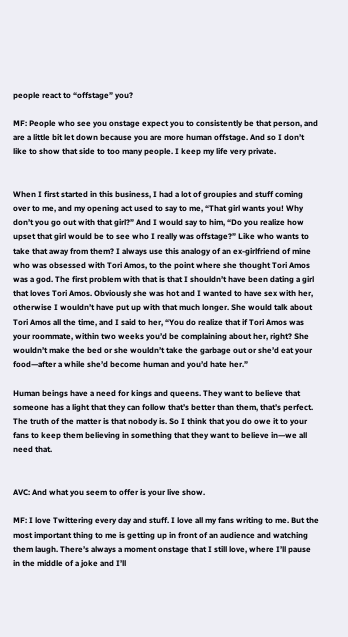people react to “offstage” you?

MF: People who see you onstage expect you to consistently be that person, and are a little bit let down because you are more human offstage. And so I don’t like to show that side to too many people. I keep my life very private.


When I first started in this business, I had a lot of groupies and stuff coming over to me, and my opening act used to say to me, “That girl wants you! Why don’t you go out with that girl?” And I would say to him, “Do you realize how upset that girl would be to see who I really was offstage?” Like who wants to take that away from them? I always use this analogy of an ex-girlfriend of mine who was obsessed with Tori Amos, to the point where she thought Tori Amos was a god. The first problem with that is that I shouldn’t have been dating a girl that loves Tori Amos. Obviously she was hot and I wanted to have sex with her, otherwise I wouldn’t have put up with that much longer. She would talk about Tori Amos all the time, and I said to her, “You do realize that if Tori Amos was your roommate, within two weeks you’d be complaining about her, right? She wouldn’t make the bed or she wouldn’t take the garbage out or she’d eat your food—after a while she’d become human and you’d hate her.”

Human beings have a need for kings and queens. They want to believe that someone has a light that they can follow that’s better than them, that’s perfect. The truth of the matter is that nobody is. So I think that you do owe it to your fans to keep them believing in something that they want to believe in—we all need that.


AVC: And what you seem to offer is your live show.

MF: I love Twittering every day and stuff. I love all my fans writing to me. But the most important thing to me is getting up in front of an audience and watching them laugh. There’s always a moment onstage that I still love, where I’ll pause in the middle of a joke and I’ll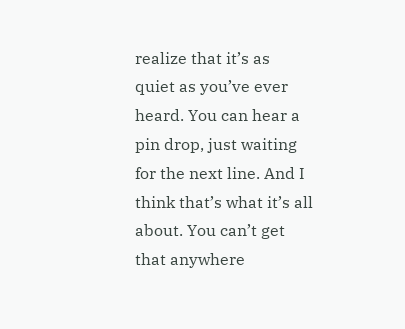realize that it’s as quiet as you’ve ever heard. You can hear a pin drop, just waiting for the next line. And I think that’s what it’s all about. You can’t get that anywhere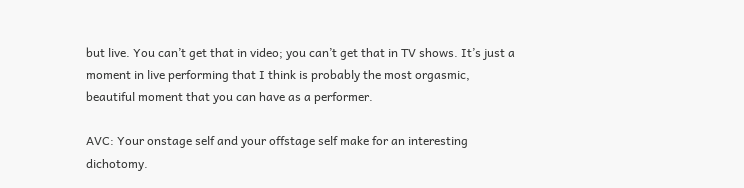but live. You can’t get that in video; you can’t get that in TV shows. It’s just a moment in live performing that I think is probably the most orgasmic, beautiful moment that you can have as a performer.

AVC: Your onstage self and your offstage self make for an interesting dichotomy.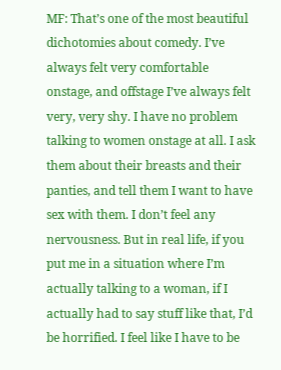MF: That’s one of the most beautiful dichotomies about comedy. I’ve always felt very comfortable onstage, and offstage I’ve always felt very, very shy. I have no problem talking to women onstage at all. I ask them about their breasts and their panties, and tell them I want to have sex with them. I don’t feel any nervousness. But in real life, if you put me in a situation where I’m actually talking to a woman, if I actually had to say stuff like that, I’d be horrified. I feel like I have to be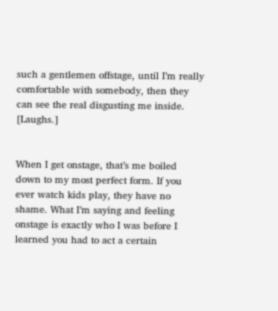such a gentlemen offstage, until I’m really comfortable with somebody, then they can see the real disgusting me inside. [Laughs.]


When I get onstage, that’s me boiled down to my most perfect form. If you ever watch kids play, they have no shame. What I’m saying and feeling onstage is exactly who I was before I learned you had to act a certain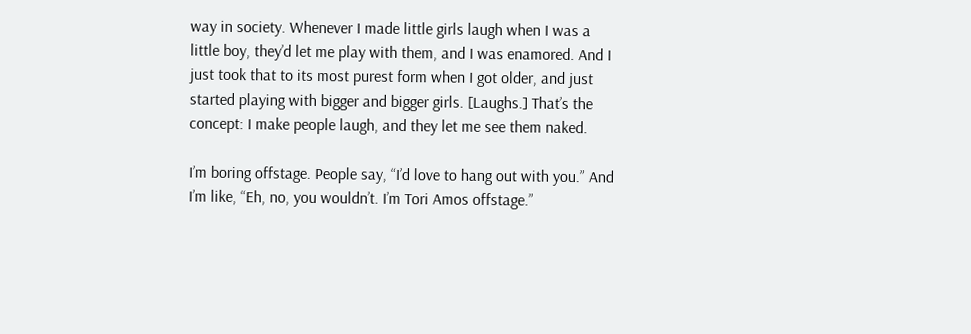way in society. Whenever I made little girls laugh when I was a little boy, they’d let me play with them, and I was enamored. And I just took that to its most purest form when I got older, and just started playing with bigger and bigger girls. [Laughs.] That’s the concept: I make people laugh, and they let me see them naked.

I’m boring offstage. People say, “I’d love to hang out with you.” And I’m like, “Eh, no, you wouldn’t. I’m Tori Amos offstage.”